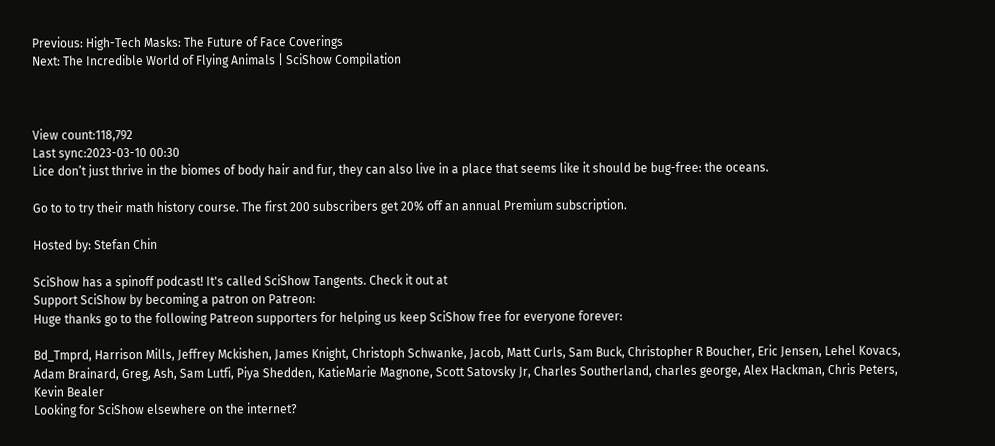Previous: High-Tech Masks: The Future of Face Coverings
Next: The Incredible World of Flying Animals | SciShow Compilation



View count:118,792
Last sync:2023-03-10 00:30
Lice don’t just thrive in the biomes of body hair and fur, they can also live in a place that seems like it should be bug-free: the oceans.

Go to to try their math history course. The first 200 subscribers get 20% off an annual Premium subscription.

Hosted by: Stefan Chin

SciShow has a spinoff podcast! It's called SciShow Tangents. Check it out at
Support SciShow by becoming a patron on Patreon:
Huge thanks go to the following Patreon supporters for helping us keep SciShow free for everyone forever:

Bd_Tmprd, Harrison Mills, Jeffrey Mckishen, James Knight, Christoph Schwanke, Jacob, Matt Curls, Sam Buck, Christopher R Boucher, Eric Jensen, Lehel Kovacs, Adam Brainard, Greg, Ash, Sam Lutfi, Piya Shedden, KatieMarie Magnone, Scott Satovsky Jr, Charles Southerland, charles george, Alex Hackman, Chris Peters, Kevin Bealer
Looking for SciShow elsewhere on the internet?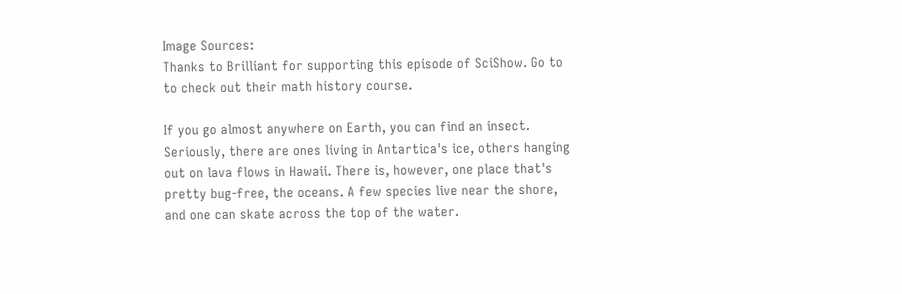Image Sources:
Thanks to Brilliant for supporting this episode of SciShow. Go to to check out their math history course.

If you go almost anywhere on Earth, you can find an insect. Seriously, there are ones living in Antartica's ice, others hanging out on lava flows in Hawaii. There is, however, one place that's pretty bug-free, the oceans. A few species live near the shore, and one can skate across the top of the water.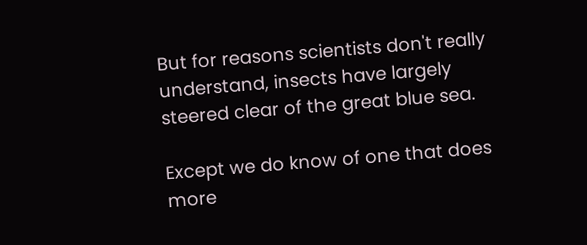But for reasons scientists don't really understand, insects have largely steered clear of the great blue sea.

Except we do know of one that does more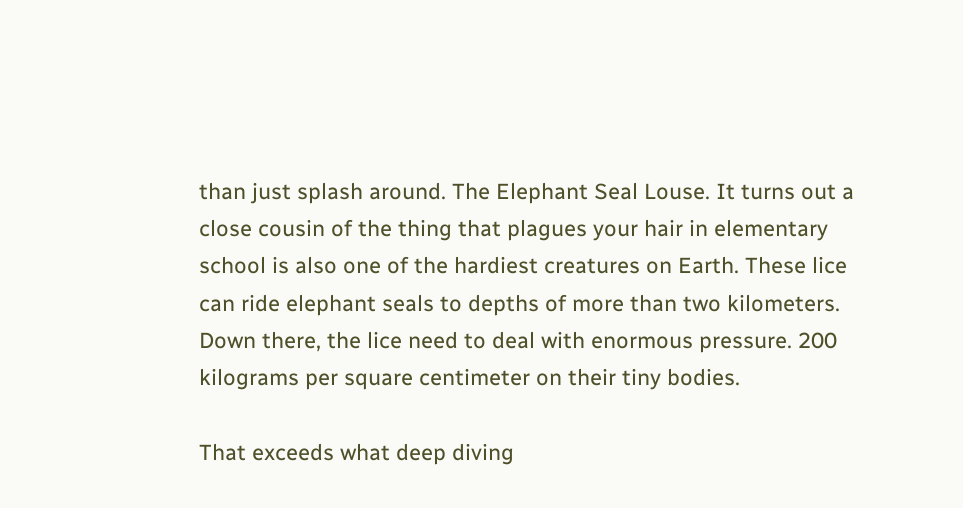than just splash around. The Elephant Seal Louse. It turns out a close cousin of the thing that plagues your hair in elementary school is also one of the hardiest creatures on Earth. These lice can ride elephant seals to depths of more than two kilometers. Down there, the lice need to deal with enormous pressure. 200 kilograms per square centimeter on their tiny bodies.

That exceeds what deep diving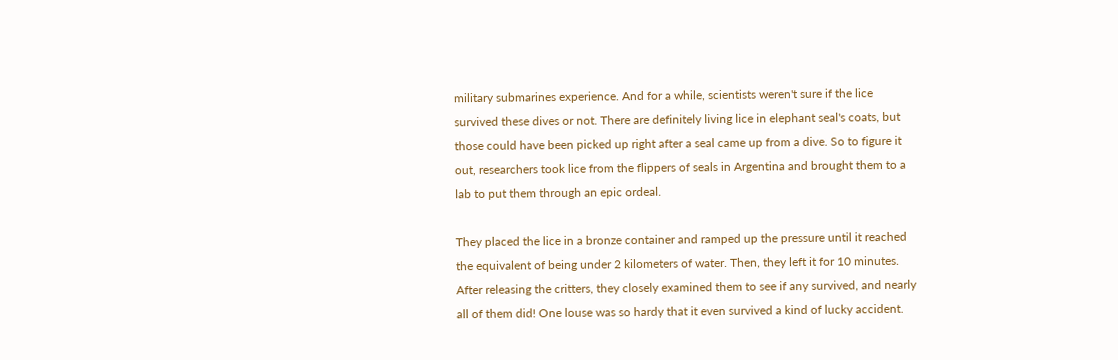military submarines experience. And for a while, scientists weren't sure if the lice survived these dives or not. There are definitely living lice in elephant seal's coats, but those could have been picked up right after a seal came up from a dive. So to figure it out, researchers took lice from the flippers of seals in Argentina and brought them to a lab to put them through an epic ordeal.

They placed the lice in a bronze container and ramped up the pressure until it reached the equivalent of being under 2 kilometers of water. Then, they left it for 10 minutes. After releasing the critters, they closely examined them to see if any survived, and nearly all of them did! One louse was so hardy that it even survived a kind of lucky accident.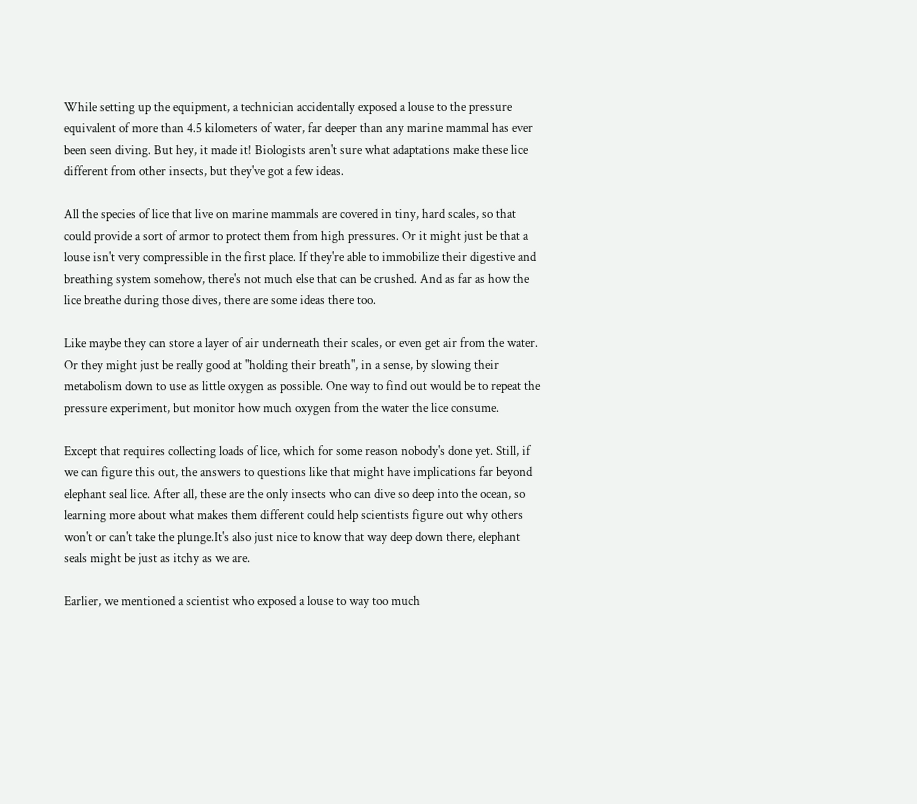While setting up the equipment, a technician accidentally exposed a louse to the pressure equivalent of more than 4.5 kilometers of water, far deeper than any marine mammal has ever been seen diving. But hey, it made it! Biologists aren't sure what adaptations make these lice different from other insects, but they've got a few ideas.

All the species of lice that live on marine mammals are covered in tiny, hard scales, so that could provide a sort of armor to protect them from high pressures. Or it might just be that a louse isn't very compressible in the first place. If they're able to immobilize their digestive and breathing system somehow, there's not much else that can be crushed. And as far as how the lice breathe during those dives, there are some ideas there too.

Like maybe they can store a layer of air underneath their scales, or even get air from the water. Or they might just be really good at "holding their breath", in a sense, by slowing their metabolism down to use as little oxygen as possible. One way to find out would be to repeat the pressure experiment, but monitor how much oxygen from the water the lice consume.

Except that requires collecting loads of lice, which for some reason nobody's done yet. Still, if we can figure this out, the answers to questions like that might have implications far beyond elephant seal lice. After all, these are the only insects who can dive so deep into the ocean, so learning more about what makes them different could help scientists figure out why others won't or can't take the plunge.It's also just nice to know that way deep down there, elephant seals might be just as itchy as we are.

Earlier, we mentioned a scientist who exposed a louse to way too much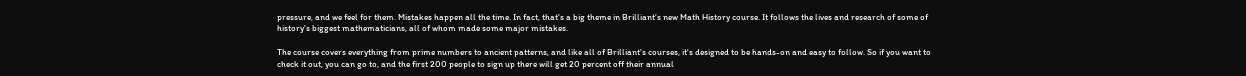pressure, and we feel for them. Mistakes happen all the time. In fact, that's a big theme in Brilliant's new Math History course. It follows the lives and research of some of history's biggest mathematicians, all of whom made some major mistakes.

The course covers everything from prime numbers to ancient patterns, and like all of Brilliant's courses, it's designed to be hands-on and easy to follow. So if you want to check it out, you can go to, and the first 200 people to sign up there will get 20 percent off their annual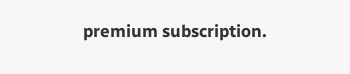premium subscription.